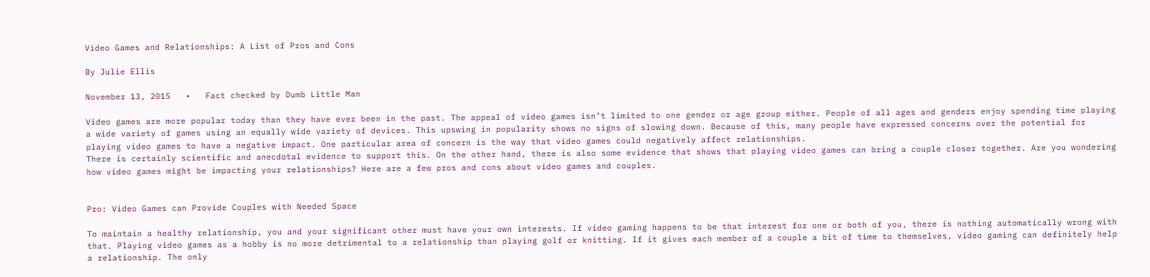Video Games and Relationships: A List of Pros and Cons

By Julie Ellis

November 13, 2015   •   Fact checked by Dumb Little Man

Video games are more popular today than they have ever been in the past. The appeal of video games isn’t limited to one gender or age group either. People of all ages and genders enjoy spending time playing a wide variety of games using an equally wide variety of devices. This upswing in popularity shows no signs of slowing down. Because of this, many people have expressed concerns over the potential for playing video games to have a negative impact. One particular area of concern is the way that video games could negatively affect relationships.
There is certainly scientific and anecdotal evidence to support this. On the other hand, there is also some evidence that shows that playing video games can bring a couple closer together. Are you wondering how video games might be impacting your relationships? Here are a few pros and cons about video games and couples.


Pro: Video Games can Provide Couples with Needed Space

To maintain a healthy relationship, you and your significant other must have your own interests. If video gaming happens to be that interest for one or both of you, there is nothing automatically wrong with that. Playing video games as a hobby is no more detrimental to a relationship than playing golf or knitting. If it gives each member of a couple a bit of time to themselves, video gaming can definitely help a relationship. The only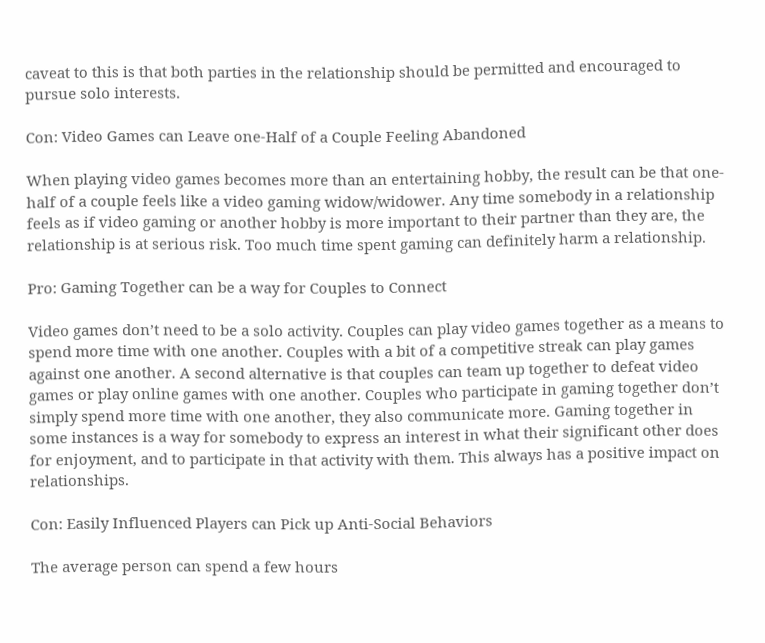caveat to this is that both parties in the relationship should be permitted and encouraged to pursue solo interests.

Con: Video Games can Leave one-Half of a Couple Feeling Abandoned

When playing video games becomes more than an entertaining hobby, the result can be that one-half of a couple feels like a video gaming widow/widower. Any time somebody in a relationship feels as if video gaming or another hobby is more important to their partner than they are, the relationship is at serious risk. Too much time spent gaming can definitely harm a relationship.

Pro: Gaming Together can be a way for Couples to Connect

Video games don’t need to be a solo activity. Couples can play video games together as a means to spend more time with one another. Couples with a bit of a competitive streak can play games against one another. A second alternative is that couples can team up together to defeat video games or play online games with one another. Couples who participate in gaming together don’t simply spend more time with one another, they also communicate more. Gaming together in some instances is a way for somebody to express an interest in what their significant other does for enjoyment, and to participate in that activity with them. This always has a positive impact on relationships.

Con: Easily Influenced Players can Pick up Anti-Social Behaviors

The average person can spend a few hours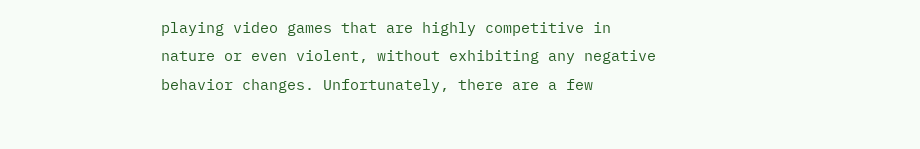playing video games that are highly competitive in nature or even violent, without exhibiting any negative behavior changes. Unfortunately, there are a few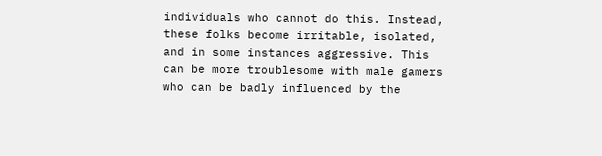individuals who cannot do this. Instead, these folks become irritable, isolated, and in some instances aggressive. This can be more troublesome with male gamers who can be badly influenced by the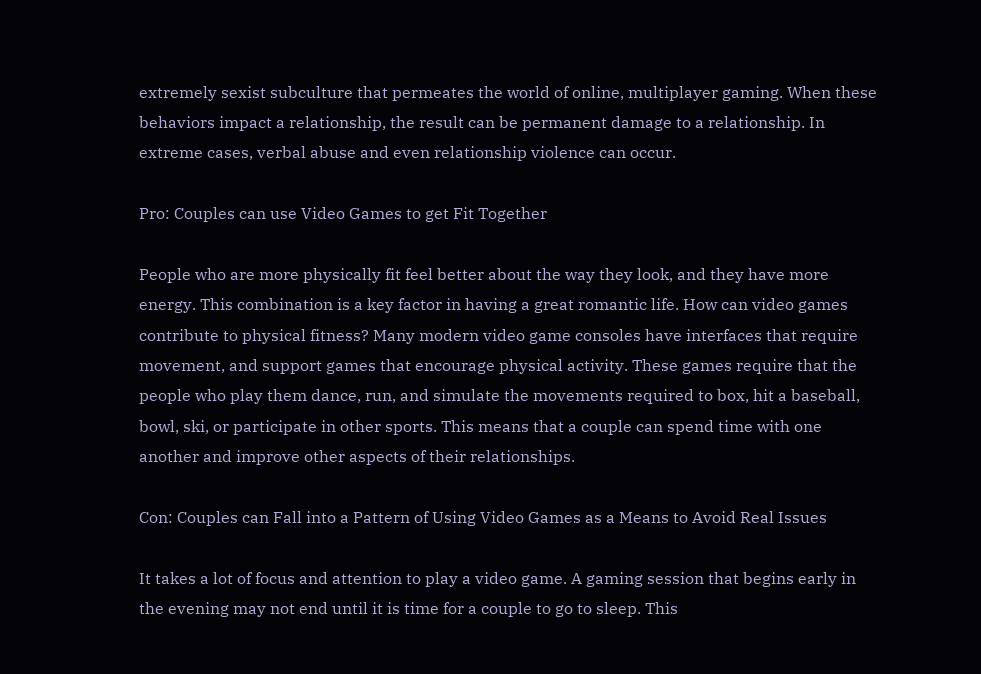extremely sexist subculture that permeates the world of online, multiplayer gaming. When these behaviors impact a relationship, the result can be permanent damage to a relationship. In extreme cases, verbal abuse and even relationship violence can occur.

Pro: Couples can use Video Games to get Fit Together

People who are more physically fit feel better about the way they look, and they have more energy. This combination is a key factor in having a great romantic life. How can video games contribute to physical fitness? Many modern video game consoles have interfaces that require movement, and support games that encourage physical activity. These games require that the people who play them dance, run, and simulate the movements required to box, hit a baseball, bowl, ski, or participate in other sports. This means that a couple can spend time with one another and improve other aspects of their relationships.

Con: Couples can Fall into a Pattern of Using Video Games as a Means to Avoid Real Issues

It takes a lot of focus and attention to play a video game. A gaming session that begins early in the evening may not end until it is time for a couple to go to sleep. This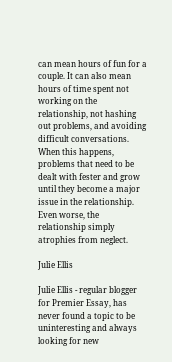can mean hours of fun for a couple. It can also mean hours of time spent not working on the relationship, not hashing out problems, and avoiding difficult conversations. When this happens, problems that need to be dealt with fester and grow until they become a major issue in the relationship. Even worse, the relationship simply atrophies from neglect.

Julie Ellis

Julie Ellis - regular blogger for Premier Essay, has never found a topic to be uninteresting and always looking for new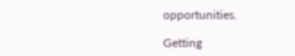opportunities.

Getting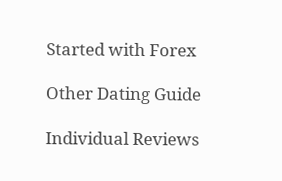Started with Forex

Other Dating Guide

Individual Reviews